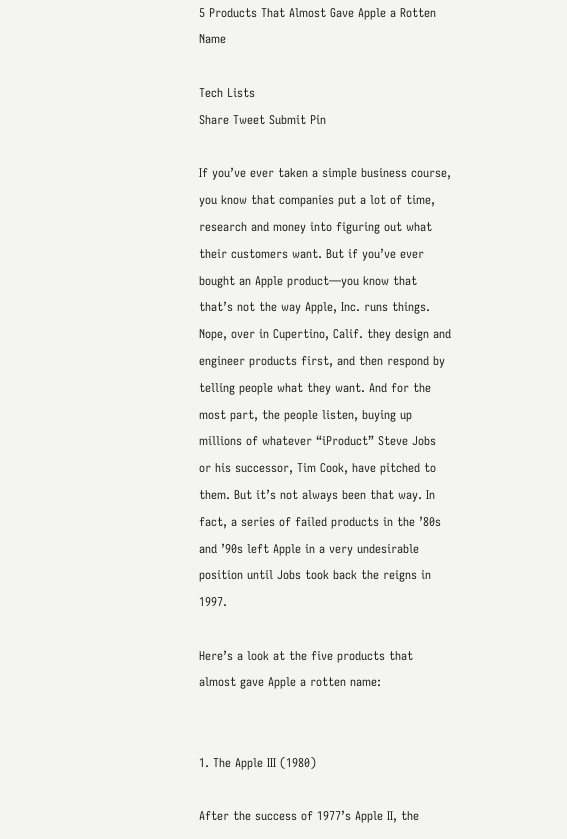5 Products That Almost Gave Apple a Rotten Name

Tech Lists
Share Tweet Submit Pin

If you’ve ever taken a simple business course, you know that companies put a lot of time, research and money into figuring out what their customers want. But if you’ve ever bought an Apple product—you know that that’s not the way Apple, Inc. runs things. Nope, over in Cupertino, Calif. they design and engineer products first, and then respond by telling people what they want. And for the most part, the people listen, buying up millions of whatever “iProduct” Steve Jobs or his successor, Tim Cook, have pitched to them. But it’s not always been that way. In fact, a series of failed products in the ’80s and ’90s left Apple in a very undesirable position until Jobs took back the reigns in 1997.

Here’s a look at the five products that almost gave Apple a rotten name:


1. The Apple III (1980)

After the success of 1977’s Apple II, the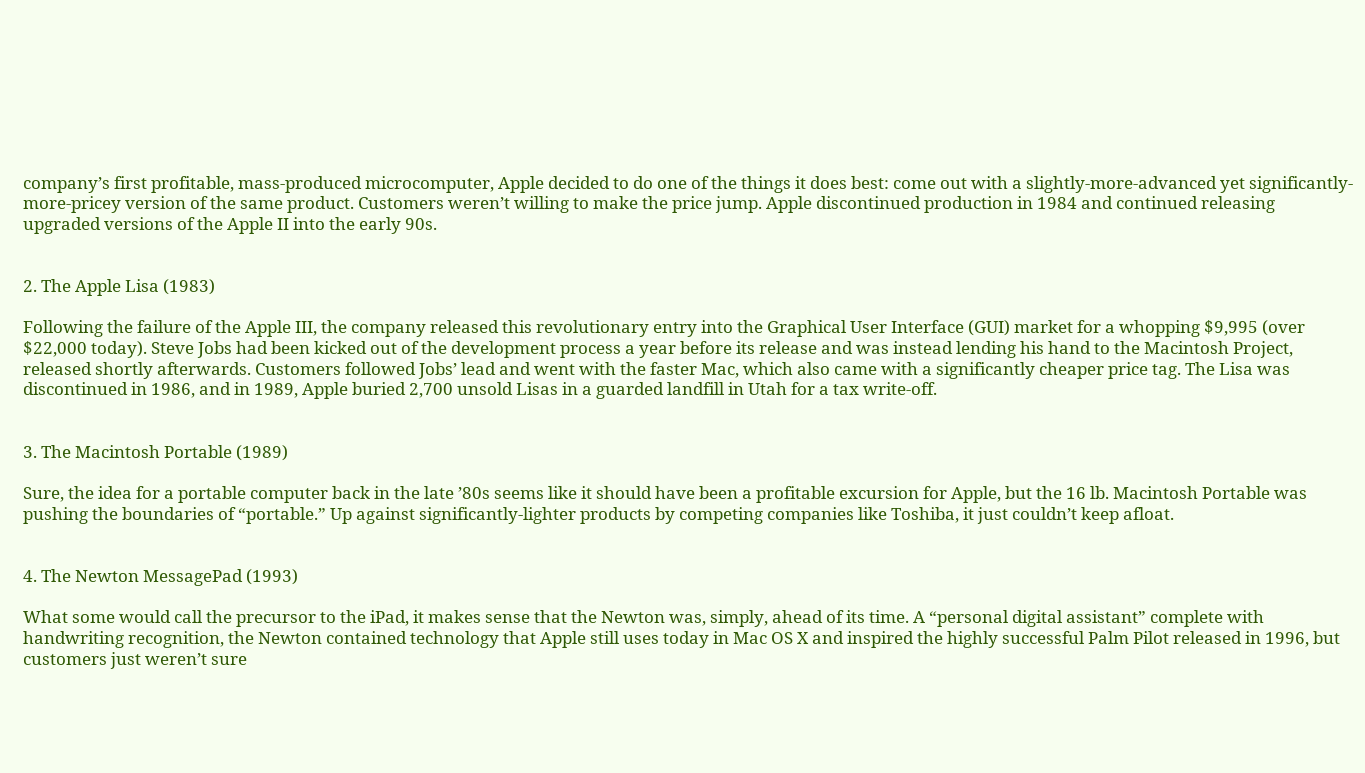company’s first profitable, mass-produced microcomputer, Apple decided to do one of the things it does best: come out with a slightly-more-advanced yet significantly-more-pricey version of the same product. Customers weren’t willing to make the price jump. Apple discontinued production in 1984 and continued releasing upgraded versions of the Apple II into the early 90s.


2. The Apple Lisa (1983)

Following the failure of the Apple III, the company released this revolutionary entry into the Graphical User Interface (GUI) market for a whopping $9,995 (over $22,000 today). Steve Jobs had been kicked out of the development process a year before its release and was instead lending his hand to the Macintosh Project, released shortly afterwards. Customers followed Jobs’ lead and went with the faster Mac, which also came with a significantly cheaper price tag. The Lisa was discontinued in 1986, and in 1989, Apple buried 2,700 unsold Lisas in a guarded landfill in Utah for a tax write-off.


3. The Macintosh Portable (1989)

Sure, the idea for a portable computer back in the late ’80s seems like it should have been a profitable excursion for Apple, but the 16 lb. Macintosh Portable was pushing the boundaries of “portable.” Up against significantly-lighter products by competing companies like Toshiba, it just couldn’t keep afloat.


4. The Newton MessagePad (1993)

What some would call the precursor to the iPad, it makes sense that the Newton was, simply, ahead of its time. A “personal digital assistant” complete with handwriting recognition, the Newton contained technology that Apple still uses today in Mac OS X and inspired the highly successful Palm Pilot released in 1996, but customers just weren’t sure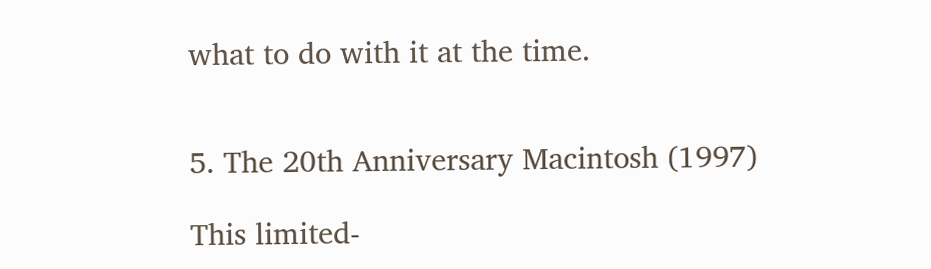what to do with it at the time.


5. The 20th Anniversary Macintosh (1997)

This limited-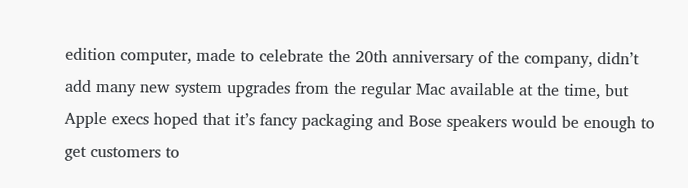edition computer, made to celebrate the 20th anniversary of the company, didn’t add many new system upgrades from the regular Mac available at the time, but Apple execs hoped that it’s fancy packaging and Bose speakers would be enough to get customers to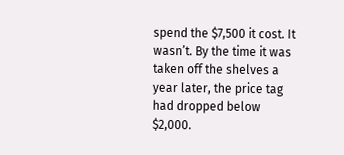spend the $7,500 it cost. It wasn’t. By the time it was taken off the shelves a year later, the price tag had dropped below $2,000.